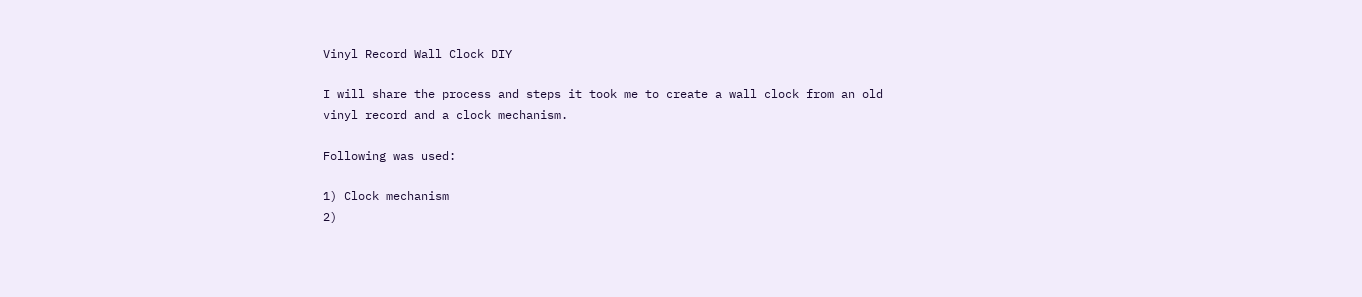Vinyl Record Wall Clock DIY

I will share the process and steps it took me to create a wall clock from an old vinyl record and a clock mechanism.

Following was used:

1) Clock mechanism
2)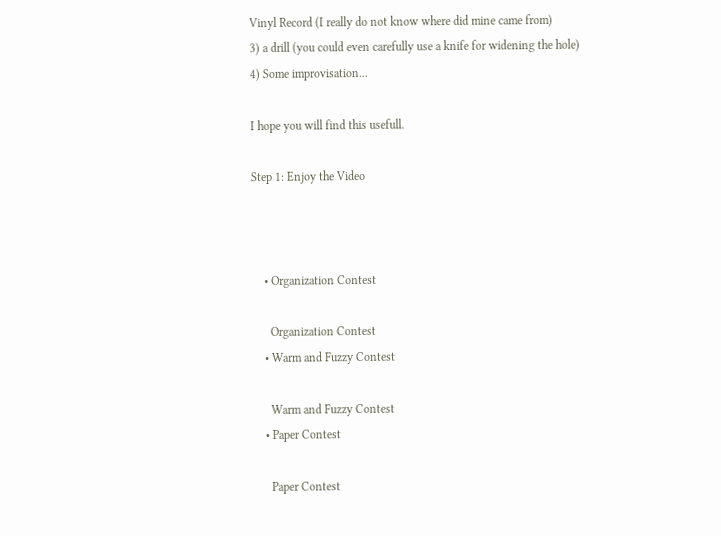Vinyl Record (I really do not know where did mine came from)
3) a drill (you could even carefully use a knife for widening the hole)
4) Some improvisation...

I hope you will find this usefull.

Step 1: Enjoy the Video



    • Organization Contest

      Organization Contest
    • Warm and Fuzzy Contest

      Warm and Fuzzy Contest
    • Paper Contest

      Paper Contest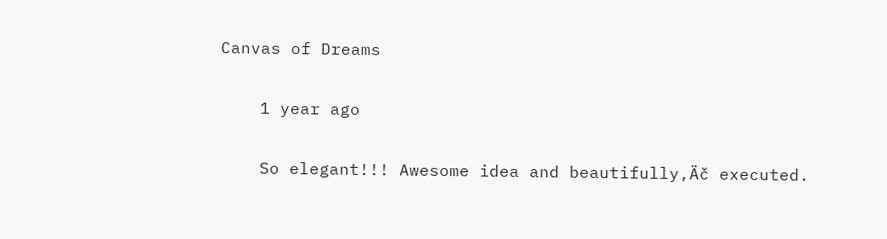Canvas of Dreams

    1 year ago

    So elegant!!! Awesome idea and beautifully‚Äč executed.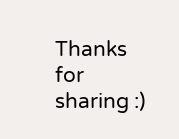Thanks for sharing :)